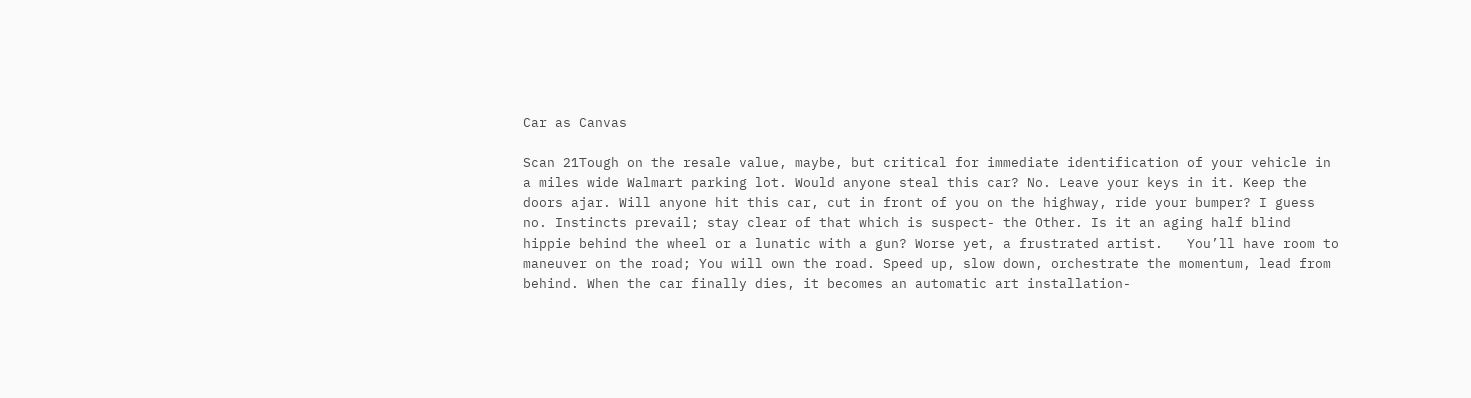Car as Canvas

Scan 21Tough on the resale value, maybe, but critical for immediate identification of your vehicle in a miles wide Walmart parking lot. Would anyone steal this car? No. Leave your keys in it. Keep the doors ajar. Will anyone hit this car, cut in front of you on the highway, ride your bumper? I guess no. Instincts prevail; stay clear of that which is suspect- the Other. Is it an aging half blind hippie behind the wheel or a lunatic with a gun? Worse yet, a frustrated artist.   You’ll have room to maneuver on the road; You will own the road. Speed up, slow down, orchestrate the momentum, lead from behind. When the car finally dies, it becomes an automatic art installation-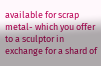available for scrap metal- which you offer to a sculptor in exchange for a shard of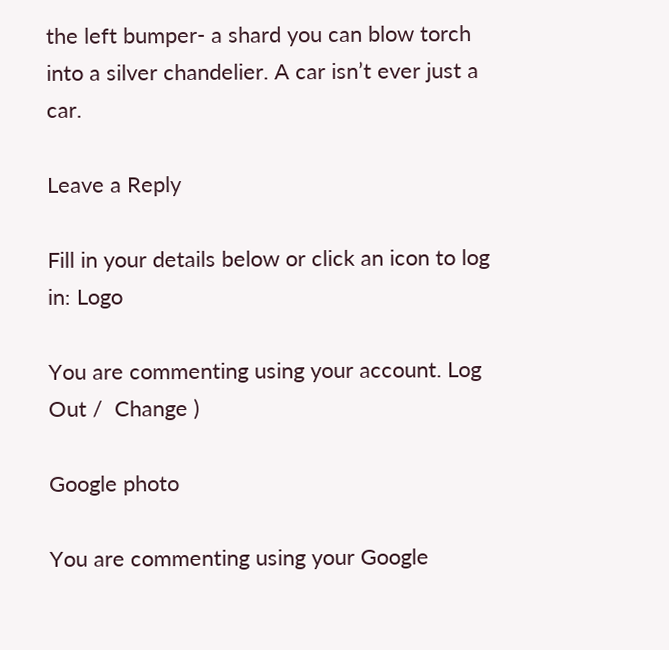the left bumper- a shard you can blow torch into a silver chandelier. A car isn’t ever just a car.

Leave a Reply

Fill in your details below or click an icon to log in: Logo

You are commenting using your account. Log Out /  Change )

Google photo

You are commenting using your Google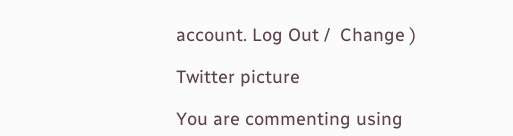account. Log Out /  Change )

Twitter picture

You are commenting using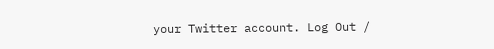your Twitter account. Log Out /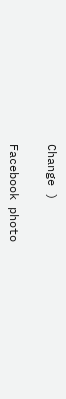Change )

Facebook photo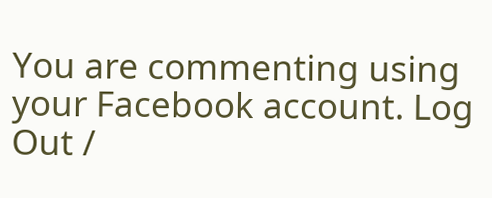You are commenting using your Facebook account. Log Out /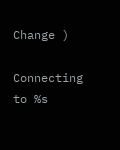Change )

Connecting to %s